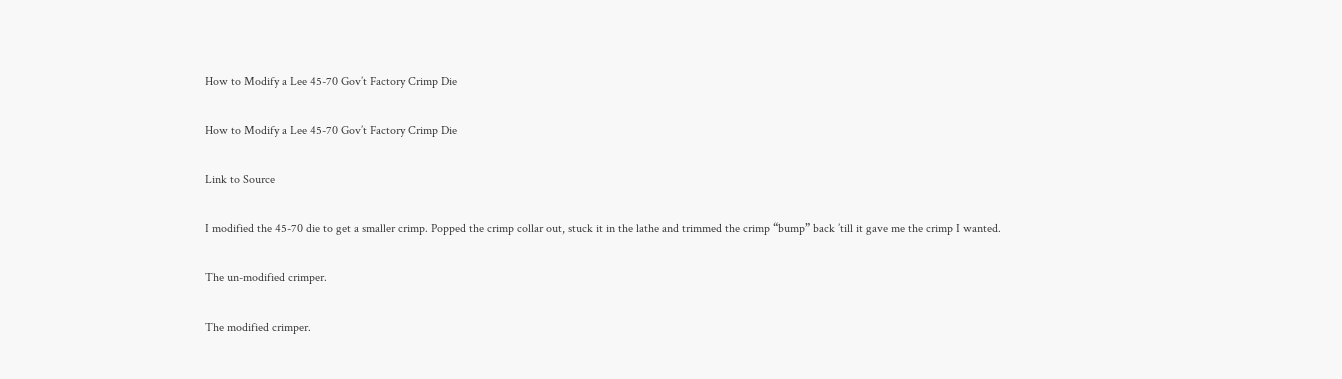How to Modify a Lee 45-70 Gov’t Factory Crimp Die

How to Modify a Lee 45-70 Gov’t Factory Crimp Die

Link to Source

I modified the 45-70 die to get a smaller crimp. Popped the crimp collar out, stuck it in the lathe and trimmed the crimp “bump” back ’till it gave me the crimp I wanted.

The un-modified crimper.

The modified crimper.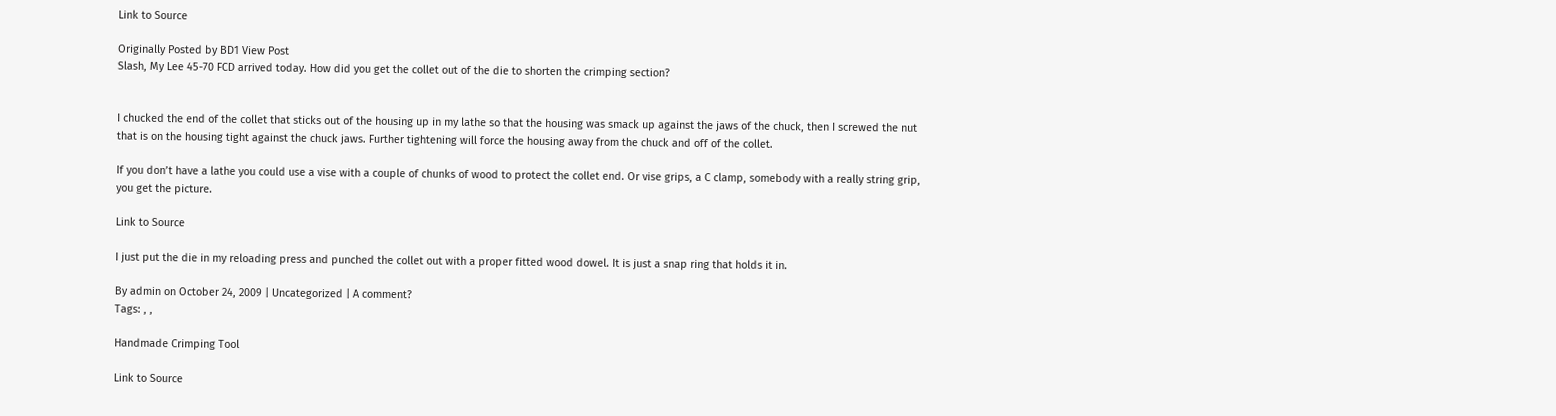Link to Source

Originally Posted by BD1 View Post
Slash, My Lee 45-70 FCD arrived today. How did you get the collet out of the die to shorten the crimping section?


I chucked the end of the collet that sticks out of the housing up in my lathe so that the housing was smack up against the jaws of the chuck, then I screwed the nut that is on the housing tight against the chuck jaws. Further tightening will force the housing away from the chuck and off of the collet.

If you don’t have a lathe you could use a vise with a couple of chunks of wood to protect the collet end. Or vise grips, a C clamp, somebody with a really string grip, you get the picture.

Link to Source

I just put the die in my reloading press and punched the collet out with a proper fitted wood dowel. It is just a snap ring that holds it in.

By admin on October 24, 2009 | Uncategorized | A comment?
Tags: , ,

Handmade Crimping Tool

Link to Source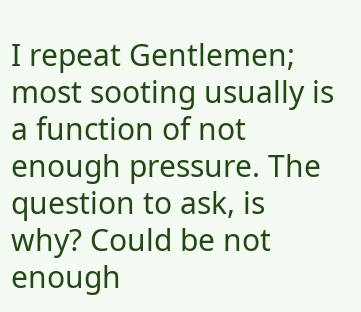I repeat Gentlemen; most sooting usually is a function of not enough pressure. The question to ask, is why? Could be not enough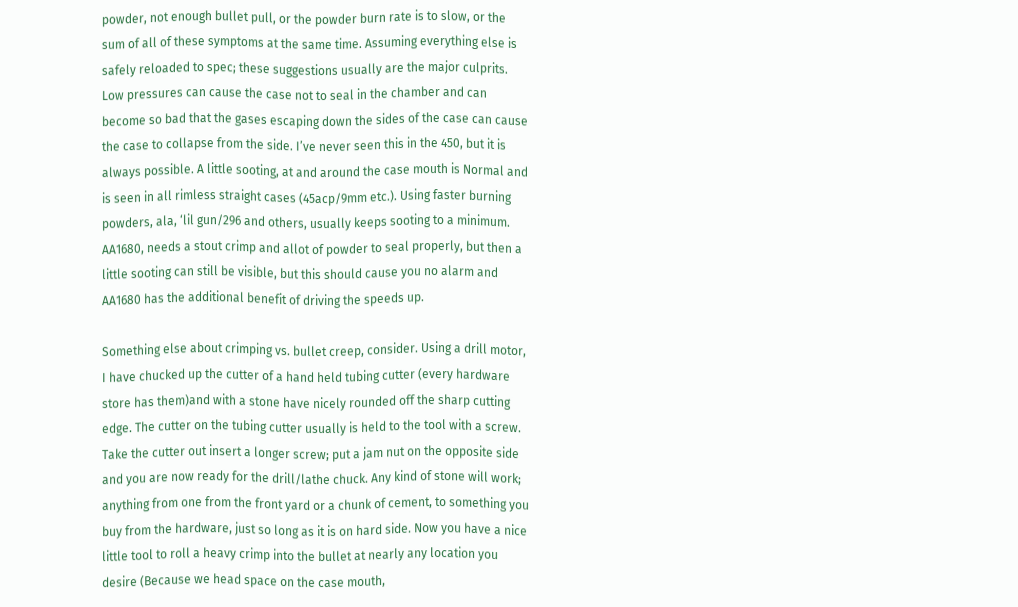powder, not enough bullet pull, or the powder burn rate is to slow, or the sum of all of these symptoms at the same time. Assuming everything else is safely reloaded to spec; these suggestions usually are the major culprits. Low pressures can cause the case not to seal in the chamber and can become so bad that the gases escaping down the sides of the case can cause the case to collapse from the side. I’ve never seen this in the 450, but it is always possible. A little sooting, at and around the case mouth is Normal and is seen in all rimless straight cases (45acp/9mm etc.). Using faster burning powders, ala, ‘lil gun/296 and others, usually keeps sooting to a minimum. AA1680, needs a stout crimp and allot of powder to seal properly, but then a little sooting can still be visible, but this should cause you no alarm and AA1680 has the additional benefit of driving the speeds up.

Something else about crimping vs. bullet creep, consider. Using a drill motor, I have chucked up the cutter of a hand held tubing cutter (every hardware store has them)and with a stone have nicely rounded off the sharp cutting edge. The cutter on the tubing cutter usually is held to the tool with a screw. Take the cutter out insert a longer screw; put a jam nut on the opposite side and you are now ready for the drill/lathe chuck. Any kind of stone will work; anything from one from the front yard or a chunk of cement, to something you buy from the hardware, just so long as it is on hard side. Now you have a nice little tool to roll a heavy crimp into the bullet at nearly any location you desire (Because we head space on the case mouth,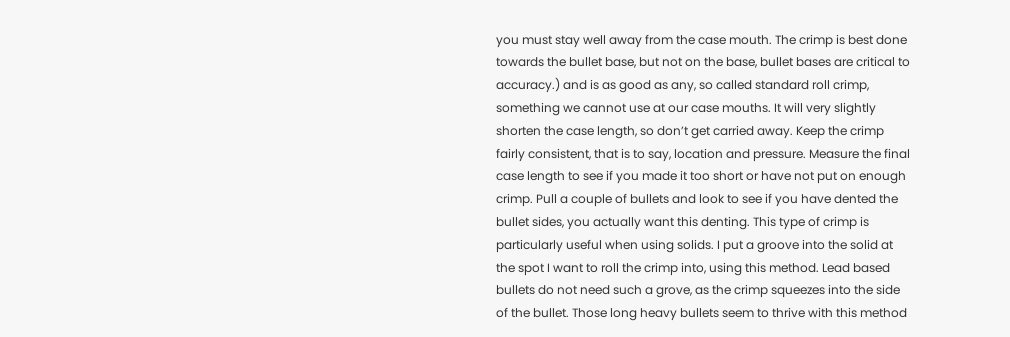you must stay well away from the case mouth. The crimp is best done towards the bullet base, but not on the base, bullet bases are critical to accuracy.) and is as good as any, so called standard roll crimp, something we cannot use at our case mouths. It will very slightly shorten the case length, so don’t get carried away. Keep the crimp fairly consistent, that is to say, location and pressure. Measure the final case length to see if you made it too short or have not put on enough crimp. Pull a couple of bullets and look to see if you have dented the bullet sides, you actually want this denting. This type of crimp is particularly useful when using solids. I put a groove into the solid at the spot I want to roll the crimp into, using this method. Lead based bullets do not need such a grove, as the crimp squeezes into the side of the bullet. Those long heavy bullets seem to thrive with this method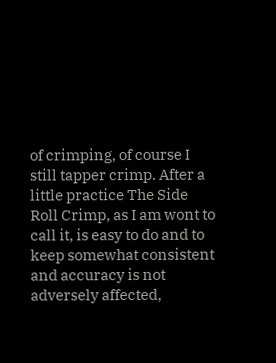of crimping, of course I still tapper crimp. After a little practice The Side Roll Crimp, as I am wont to call it, is easy to do and to keep somewhat consistent and accuracy is not adversely affected,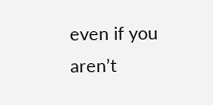even if you aren’t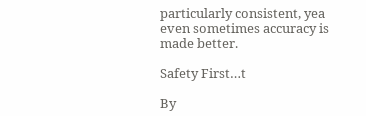particularly consistent, yea even sometimes accuracy is made better.

Safety First…t

By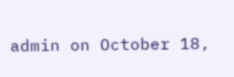admin on October 18,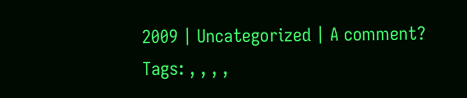2009 | Uncategorized | A comment?
Tags: , , , ,